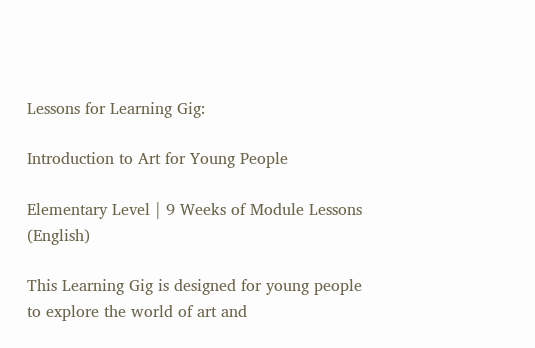Lessons for Learning Gig:

Introduction to Art for Young People

Elementary Level | 9 Weeks of Module Lessons (English)

This Learning Gig is designed for young people to explore the world of art and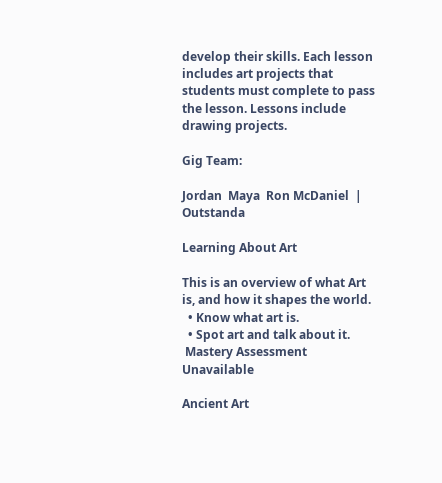develop their skills. Each lesson includes art projects that students must complete to pass the lesson. Lessons include drawing projects.

Gig Team:

Jordan  Maya  Ron McDaniel  | Outstanda

Learning About Art

This is an overview of what Art is, and how it shapes the world.
  • Know what art is.
  • Spot art and talk about it.
 Mastery Assessment Unavailable

Ancient Art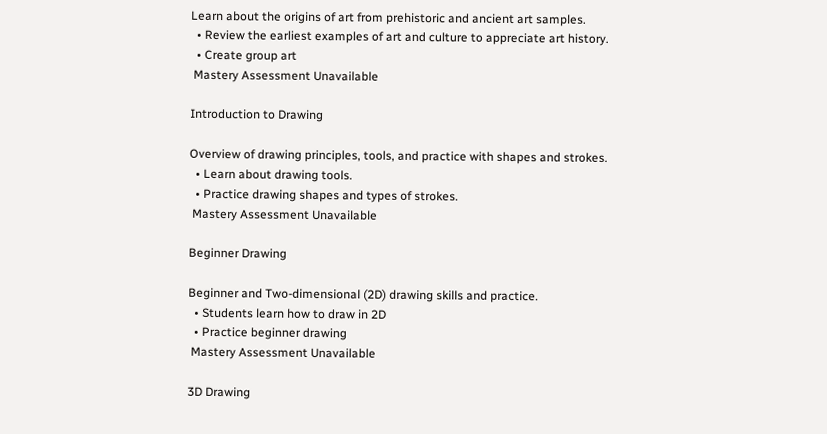Learn about the origins of art from prehistoric and ancient art samples.
  • Review the earliest examples of art and culture to appreciate art history.
  • Create group art
 Mastery Assessment Unavailable

Introduction to Drawing

Overview of drawing principles, tools, and practice with shapes and strokes.
  • Learn about drawing tools.
  • Practice drawing shapes and types of strokes.
 Mastery Assessment Unavailable

Beginner Drawing

Beginner and Two-dimensional (2D) drawing skills and practice.
  • Students learn how to draw in 2D
  • Practice beginner drawing
 Mastery Assessment Unavailable

3D Drawing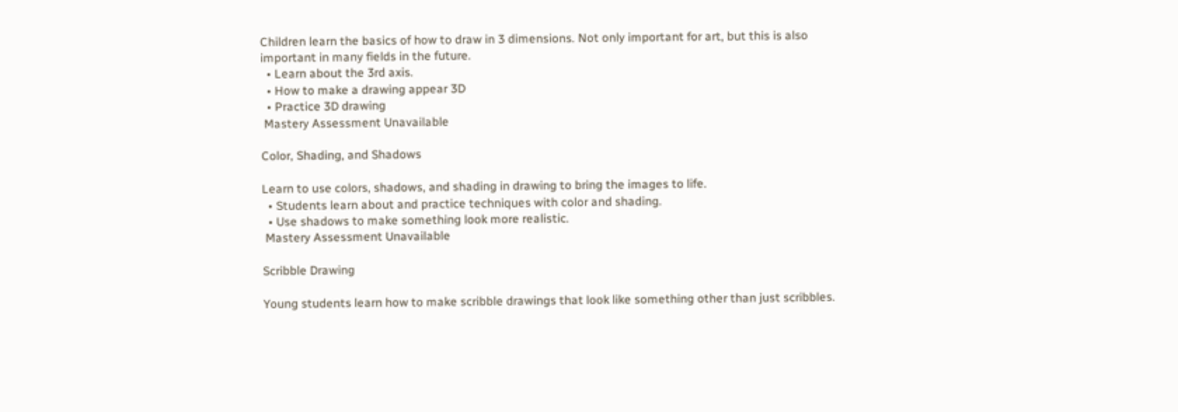Children learn the basics of how to draw in 3 dimensions. Not only important for art, but this is also important in many fields in the future.
  • Learn about the 3rd axis.
  • How to make a drawing appear 3D
  • Practice 3D drawing
 Mastery Assessment Unavailable

Color, Shading, and Shadows

Learn to use colors, shadows, and shading in drawing to bring the images to life.
  • Students learn about and practice techniques with color and shading.
  • Use shadows to make something look more realistic.
 Mastery Assessment Unavailable

Scribble Drawing

Young students learn how to make scribble drawings that look like something other than just scribbles.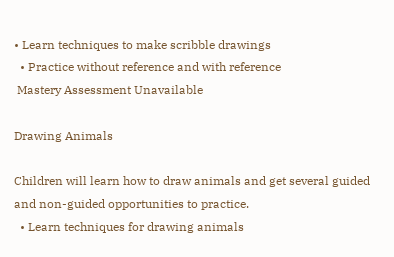• Learn techniques to make scribble drawings
  • Practice without reference and with reference
 Mastery Assessment Unavailable

Drawing Animals

Children will learn how to draw animals and get several guided and non-guided opportunities to practice.
  • Learn techniques for drawing animals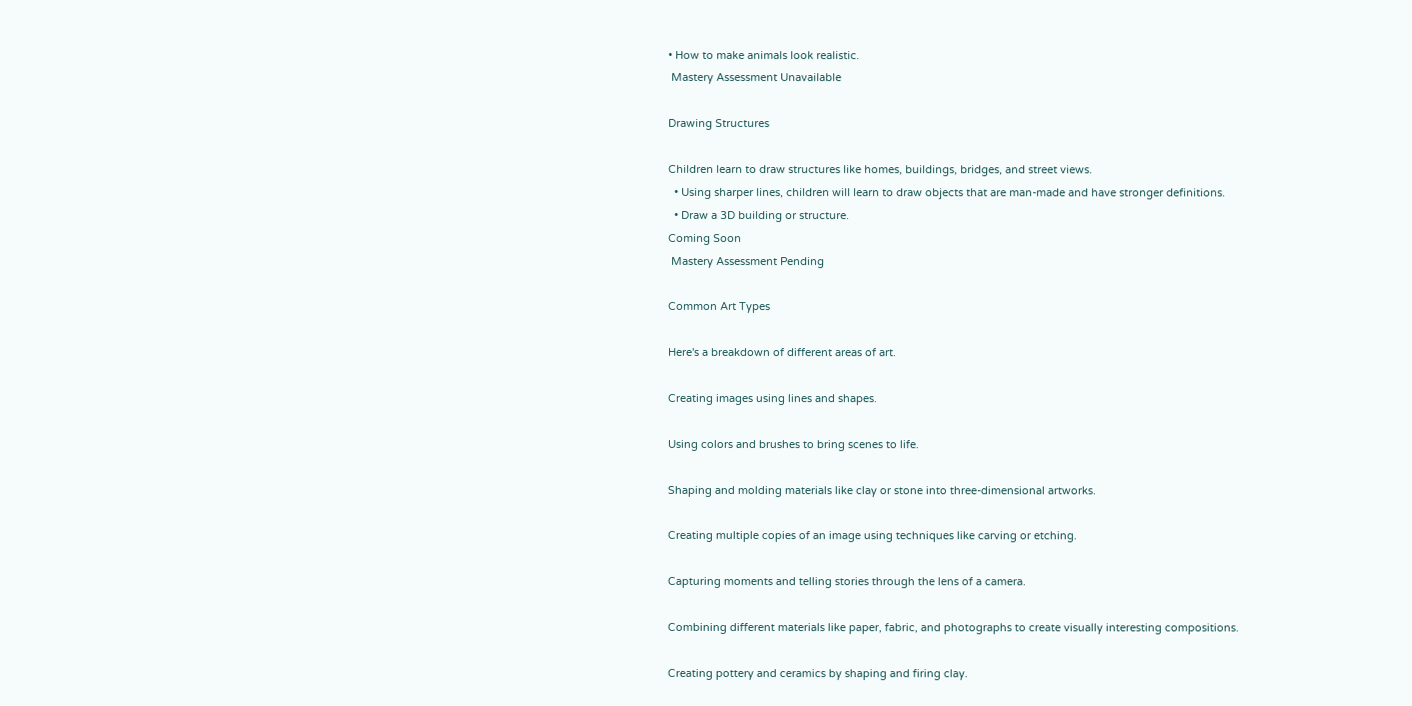• How to make animals look realistic.
 Mastery Assessment Unavailable

Drawing Structures

Children learn to draw structures like homes, buildings, bridges, and street views.
  • Using sharper lines, children will learn to draw objects that are man-made and have stronger definitions.
  • Draw a 3D building or structure.
Coming Soon
 Mastery Assessment Pending

Common Art Types

Here's a breakdown of different areas of art.

Creating images using lines and shapes.

Using colors and brushes to bring scenes to life.

Shaping and molding materials like clay or stone into three-dimensional artworks.

Creating multiple copies of an image using techniques like carving or etching.

Capturing moments and telling stories through the lens of a camera.

Combining different materials like paper, fabric, and photographs to create visually interesting compositions.

Creating pottery and ceramics by shaping and firing clay.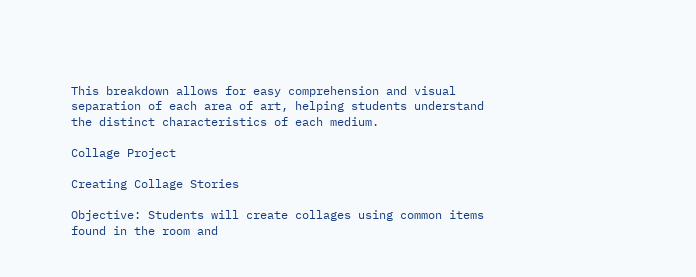This breakdown allows for easy comprehension and visual separation of each area of art, helping students understand the distinct characteristics of each medium.

Collage Project

Creating Collage Stories

Objective: Students will create collages using common items found in the room and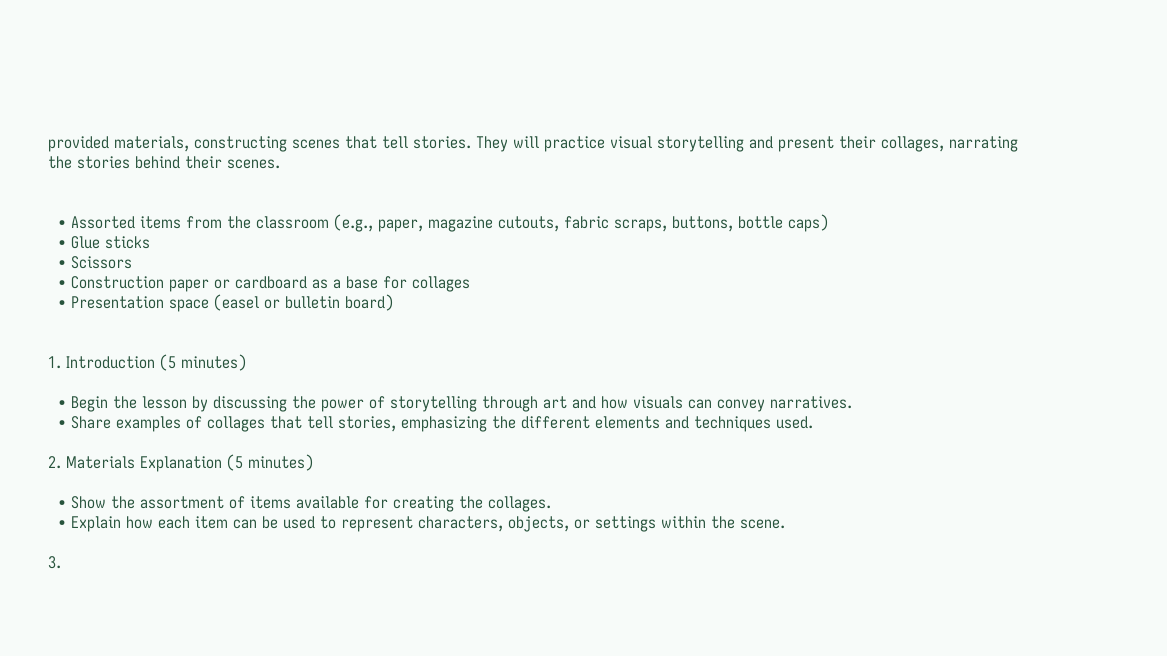provided materials, constructing scenes that tell stories. They will practice visual storytelling and present their collages, narrating the stories behind their scenes.


  • Assorted items from the classroom (e.g., paper, magazine cutouts, fabric scraps, buttons, bottle caps)
  • Glue sticks
  • Scissors
  • Construction paper or cardboard as a base for collages
  • Presentation space (easel or bulletin board)


1. Introduction (5 minutes)

  • Begin the lesson by discussing the power of storytelling through art and how visuals can convey narratives.
  • Share examples of collages that tell stories, emphasizing the different elements and techniques used.

2. Materials Explanation (5 minutes)

  • Show the assortment of items available for creating the collages.
  • Explain how each item can be used to represent characters, objects, or settings within the scene.

3.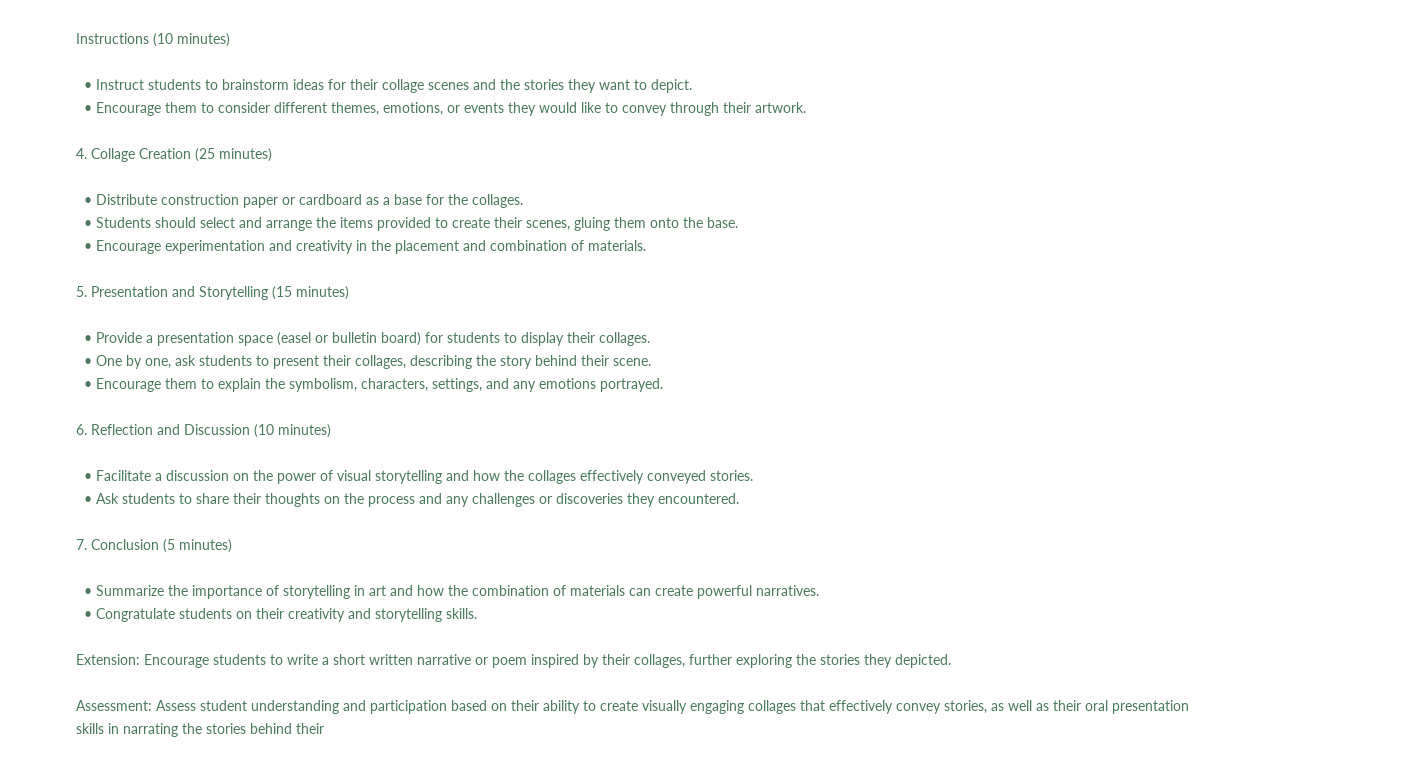Instructions (10 minutes)

  • Instruct students to brainstorm ideas for their collage scenes and the stories they want to depict.
  • Encourage them to consider different themes, emotions, or events they would like to convey through their artwork.

4. Collage Creation (25 minutes)

  • Distribute construction paper or cardboard as a base for the collages.
  • Students should select and arrange the items provided to create their scenes, gluing them onto the base.
  • Encourage experimentation and creativity in the placement and combination of materials.

5. Presentation and Storytelling (15 minutes)

  • Provide a presentation space (easel or bulletin board) for students to display their collages.
  • One by one, ask students to present their collages, describing the story behind their scene.
  • Encourage them to explain the symbolism, characters, settings, and any emotions portrayed.

6. Reflection and Discussion (10 minutes)

  • Facilitate a discussion on the power of visual storytelling and how the collages effectively conveyed stories.
  • Ask students to share their thoughts on the process and any challenges or discoveries they encountered.

7. Conclusion (5 minutes)

  • Summarize the importance of storytelling in art and how the combination of materials can create powerful narratives.
  • Congratulate students on their creativity and storytelling skills.

Extension: Encourage students to write a short written narrative or poem inspired by their collages, further exploring the stories they depicted.

Assessment: Assess student understanding and participation based on their ability to create visually engaging collages that effectively convey stories, as well as their oral presentation skills in narrating the stories behind their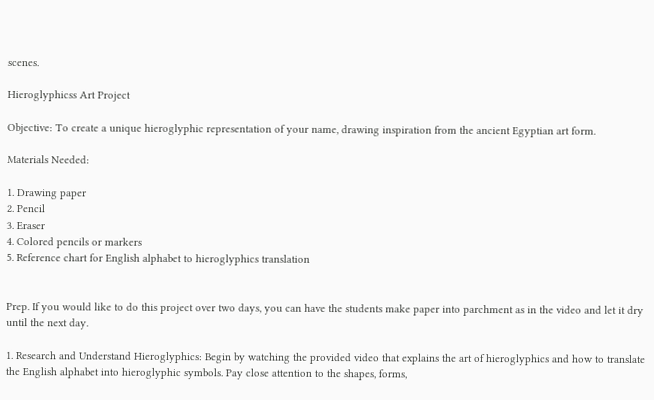scenes.

Hieroglyphicss Art Project

Objective: To create a unique hieroglyphic representation of your name, drawing inspiration from the ancient Egyptian art form.

Materials Needed:

1. Drawing paper
2. Pencil
3. Eraser
4. Colored pencils or markers
5. Reference chart for English alphabet to hieroglyphics translation


Prep. If you would like to do this project over two days, you can have the students make paper into parchment as in the video and let it dry until the next day.

1. Research and Understand Hieroglyphics: Begin by watching the provided video that explains the art of hieroglyphics and how to translate the English alphabet into hieroglyphic symbols. Pay close attention to the shapes, forms,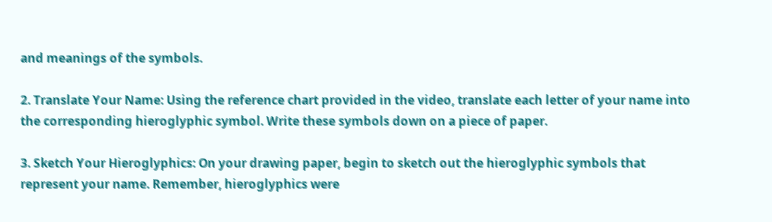and meanings of the symbols.

2. Translate Your Name: Using the reference chart provided in the video, translate each letter of your name into the corresponding hieroglyphic symbol. Write these symbols down on a piece of paper.

3. Sketch Your Hieroglyphics: On your drawing paper, begin to sketch out the hieroglyphic symbols that represent your name. Remember, hieroglyphics were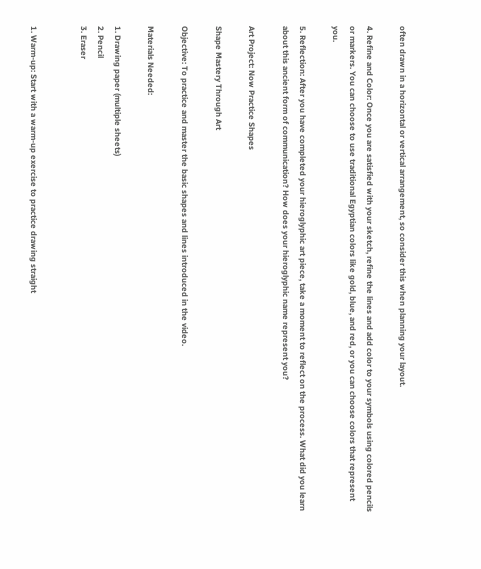often drawn in a horizontal or vertical arrangement, so consider this when planning your layout.

4. Refine and Color: Once you are satisfied with your sketch, refine the lines and add color to your symbols using colored pencils or markers. You can choose to use traditional Egyptian colors like gold, blue, and red, or you can choose colors that represent you.

5. Reflection: After you have completed your hieroglyphic art piece, take a moment to reflect on the process. What did you learn about this ancient form of communication? How does your hieroglyphic name represent you?

Art Project: Now Practice Shapes

Shape Mastery Through Art

Objective: To practice and master the basic shapes and lines introduced in the video.

Materials Needed:

1. Drawing paper (multiple sheets)
2. Pencil
3. Eraser


1. Warm-up: Start with a warm-up exercise to practice drawing straight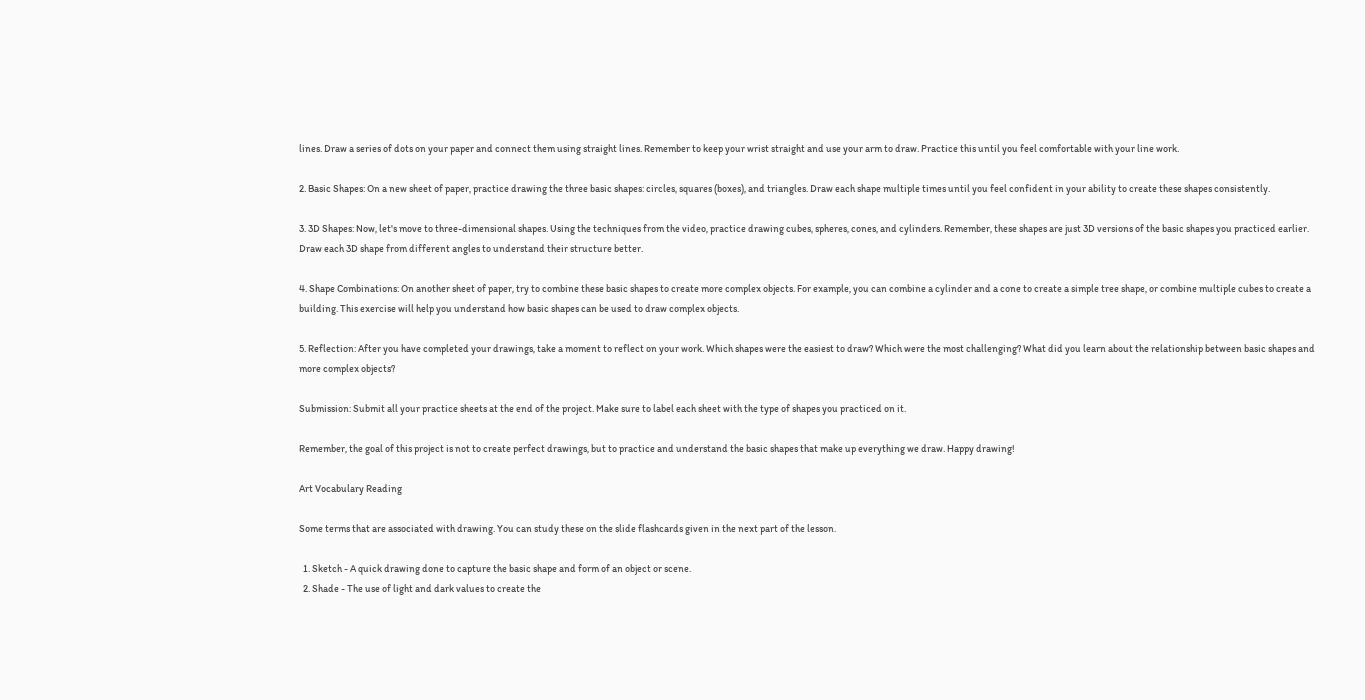lines. Draw a series of dots on your paper and connect them using straight lines. Remember to keep your wrist straight and use your arm to draw. Practice this until you feel comfortable with your line work.

2. Basic Shapes: On a new sheet of paper, practice drawing the three basic shapes: circles, squares (boxes), and triangles. Draw each shape multiple times until you feel confident in your ability to create these shapes consistently.

3. 3D Shapes: Now, let's move to three-dimensional shapes. Using the techniques from the video, practice drawing cubes, spheres, cones, and cylinders. Remember, these shapes are just 3D versions of the basic shapes you practiced earlier. Draw each 3D shape from different angles to understand their structure better.

4. Shape Combinations: On another sheet of paper, try to combine these basic shapes to create more complex objects. For example, you can combine a cylinder and a cone to create a simple tree shape, or combine multiple cubes to create a building. This exercise will help you understand how basic shapes can be used to draw complex objects.

5. Reflection: After you have completed your drawings, take a moment to reflect on your work. Which shapes were the easiest to draw? Which were the most challenging? What did you learn about the relationship between basic shapes and more complex objects?

Submission: Submit all your practice sheets at the end of the project. Make sure to label each sheet with the type of shapes you practiced on it.

Remember, the goal of this project is not to create perfect drawings, but to practice and understand the basic shapes that make up everything we draw. Happy drawing!

Art Vocabulary Reading

Some terms that are associated with drawing. You can study these on the slide flashcards given in the next part of the lesson.

  1. Sketch - A quick drawing done to capture the basic shape and form of an object or scene.
  2. Shade - The use of light and dark values to create the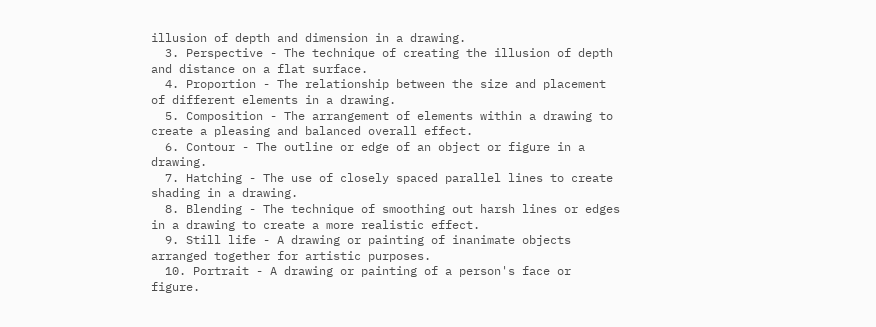illusion of depth and dimension in a drawing.
  3. Perspective - The technique of creating the illusion of depth and distance on a flat surface.
  4. Proportion - The relationship between the size and placement of different elements in a drawing.
  5. Composition - The arrangement of elements within a drawing to create a pleasing and balanced overall effect.
  6. Contour - The outline or edge of an object or figure in a drawing.
  7. Hatching - The use of closely spaced parallel lines to create shading in a drawing.
  8. Blending - The technique of smoothing out harsh lines or edges in a drawing to create a more realistic effect.
  9. Still life - A drawing or painting of inanimate objects arranged together for artistic purposes.
  10. Portrait - A drawing or painting of a person's face or figure.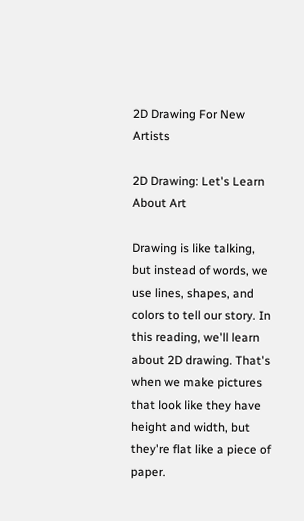2D Drawing For New Artists

2D Drawing: Let's Learn About Art

Drawing is like talking, but instead of words, we use lines, shapes, and colors to tell our story. In this reading, we'll learn about 2D drawing. That's when we make pictures that look like they have height and width, but they're flat like a piece of paper.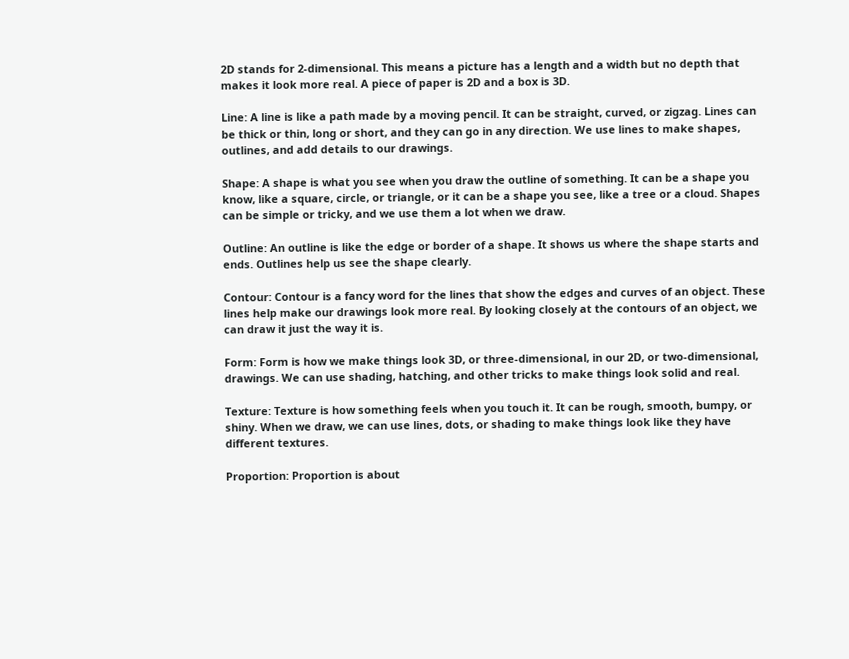2D stands for 2-dimensional. This means a picture has a length and a width but no depth that makes it look more real. A piece of paper is 2D and a box is 3D.

Line: A line is like a path made by a moving pencil. It can be straight, curved, or zigzag. Lines can be thick or thin, long or short, and they can go in any direction. We use lines to make shapes, outlines, and add details to our drawings.

Shape: A shape is what you see when you draw the outline of something. It can be a shape you know, like a square, circle, or triangle, or it can be a shape you see, like a tree or a cloud. Shapes can be simple or tricky, and we use them a lot when we draw.

Outline: An outline is like the edge or border of a shape. It shows us where the shape starts and ends. Outlines help us see the shape clearly.

Contour: Contour is a fancy word for the lines that show the edges and curves of an object. These lines help make our drawings look more real. By looking closely at the contours of an object, we can draw it just the way it is.

Form: Form is how we make things look 3D, or three-dimensional, in our 2D, or two-dimensional, drawings. We can use shading, hatching, and other tricks to make things look solid and real.

Texture: Texture is how something feels when you touch it. It can be rough, smooth, bumpy, or shiny. When we draw, we can use lines, dots, or shading to make things look like they have different textures.

Proportion: Proportion is about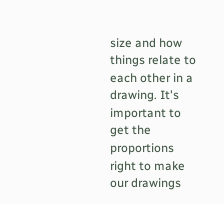size and how things relate to each other in a drawing. It's important to get the proportions right to make our drawings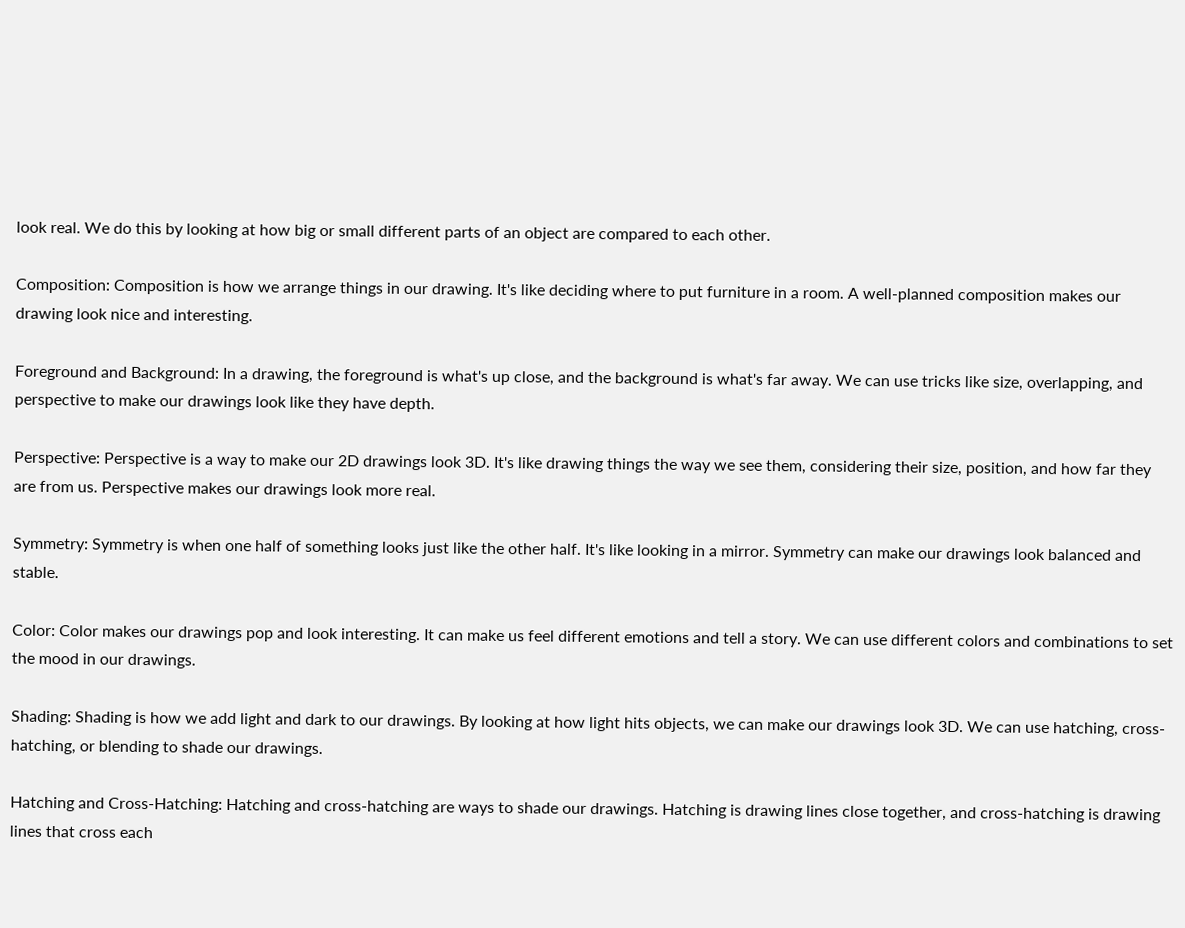look real. We do this by looking at how big or small different parts of an object are compared to each other.

Composition: Composition is how we arrange things in our drawing. It's like deciding where to put furniture in a room. A well-planned composition makes our drawing look nice and interesting.

Foreground and Background: In a drawing, the foreground is what's up close, and the background is what's far away. We can use tricks like size, overlapping, and perspective to make our drawings look like they have depth.

Perspective: Perspective is a way to make our 2D drawings look 3D. It's like drawing things the way we see them, considering their size, position, and how far they are from us. Perspective makes our drawings look more real.

Symmetry: Symmetry is when one half of something looks just like the other half. It's like looking in a mirror. Symmetry can make our drawings look balanced and stable.

Color: Color makes our drawings pop and look interesting. It can make us feel different emotions and tell a story. We can use different colors and combinations to set the mood in our drawings.

Shading: Shading is how we add light and dark to our drawings. By looking at how light hits objects, we can make our drawings look 3D. We can use hatching, cross-hatching, or blending to shade our drawings.

Hatching and Cross-Hatching: Hatching and cross-hatching are ways to shade our drawings. Hatching is drawing lines close together, and cross-hatching is drawing lines that cross each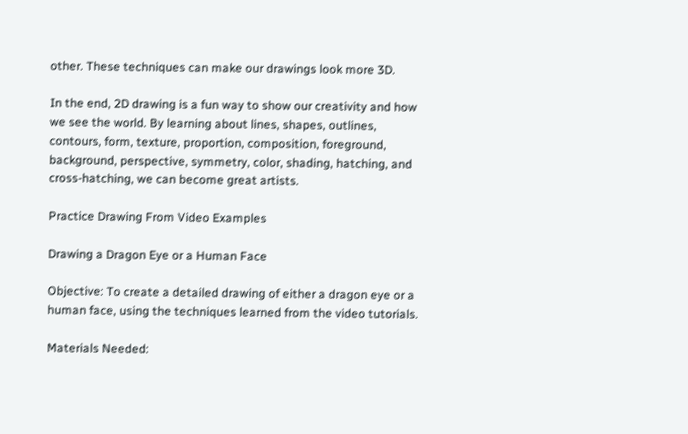other. These techniques can make our drawings look more 3D.

In the end, 2D drawing is a fun way to show our creativity and how we see the world. By learning about lines, shapes, outlines, contours, form, texture, proportion, composition, foreground, background, perspective, symmetry, color, shading, hatching, and cross-hatching, we can become great artists.

Practice Drawing From Video Examples

Drawing a Dragon Eye or a Human Face

Objective: To create a detailed drawing of either a dragon eye or a human face, using the techniques learned from the video tutorials.

Materials Needed: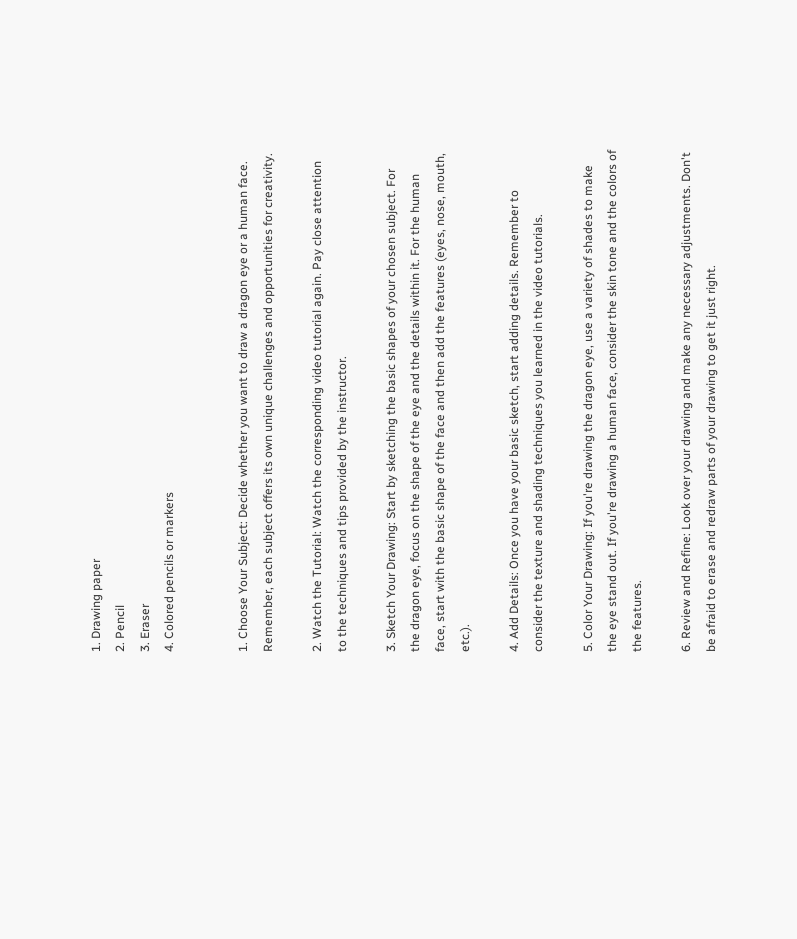1. Drawing paper
2. Pencil
3. Eraser
4. Colored pencils or markers


1. Choose Your Subject: Decide whether you want to draw a dragon eye or a human face. Remember, each subject offers its own unique challenges and opportunities for creativity.

2. Watch the Tutorial: Watch the corresponding video tutorial again. Pay close attention to the techniques and tips provided by the instructor.

3. Sketch Your Drawing: Start by sketching the basic shapes of your chosen subject. For the dragon eye, focus on the shape of the eye and the details within it. For the human face, start with the basic shape of the face and then add the features (eyes, nose, mouth, etc.).

4. Add Details: Once you have your basic sketch, start adding details. Remember to consider the texture and shading techniques you learned in the video tutorials.

5. Color Your Drawing: If you're drawing the dragon eye, use a variety of shades to make the eye stand out. If you're drawing a human face, consider the skin tone and the colors of the features.

6. Review and Refine: Look over your drawing and make any necessary adjustments. Don't be afraid to erase and redraw parts of your drawing to get it just right.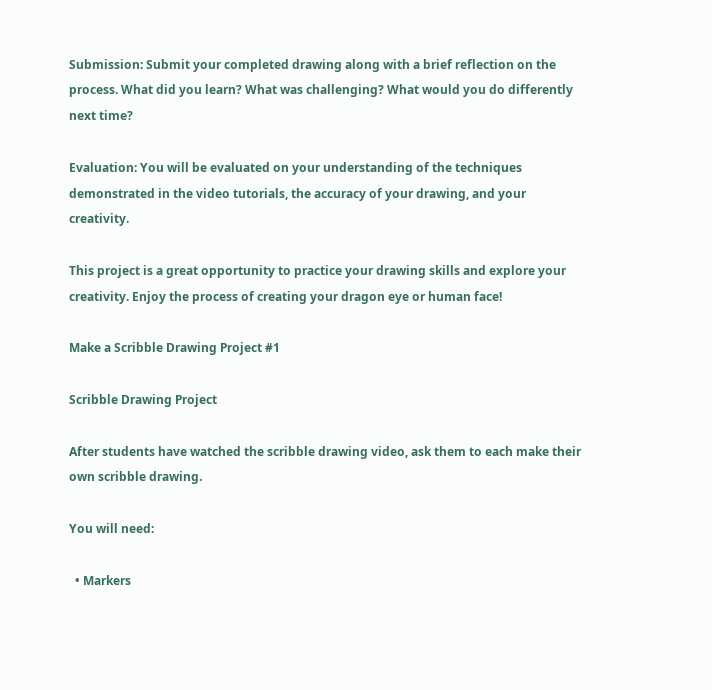Submission: Submit your completed drawing along with a brief reflection on the process. What did you learn? What was challenging? What would you do differently next time?

Evaluation: You will be evaluated on your understanding of the techniques demonstrated in the video tutorials, the accuracy of your drawing, and your creativity.

This project is a great opportunity to practice your drawing skills and explore your creativity. Enjoy the process of creating your dragon eye or human face!

Make a Scribble Drawing Project #1

Scribble Drawing Project

After students have watched the scribble drawing video, ask them to each make their own scribble drawing.

You will need:

  • Markers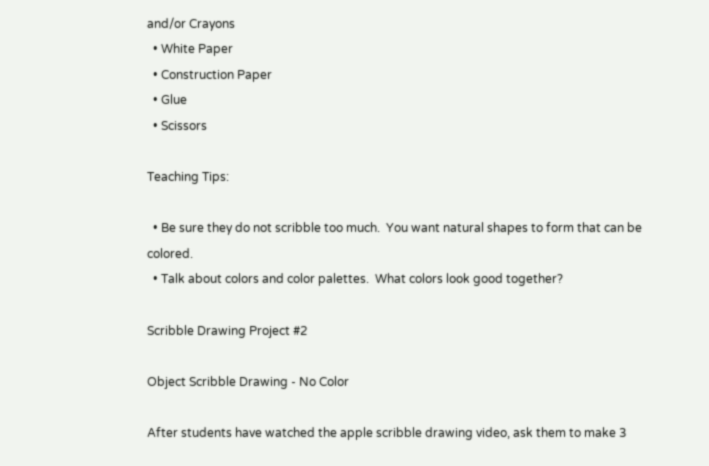and/or Crayons
  • White Paper
  • Construction Paper
  • Glue
  • Scissors

Teaching Tips:

  • Be sure they do not scribble too much.  You want natural shapes to form that can be colored.
  • Talk about colors and color palettes.  What colors look good together?

Scribble Drawing Project #2

Object Scribble Drawing - No Color

After students have watched the apple scribble drawing video, ask them to make 3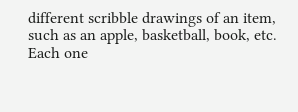different scribble drawings of an item, such as an apple, basketball, book, etc.  Each one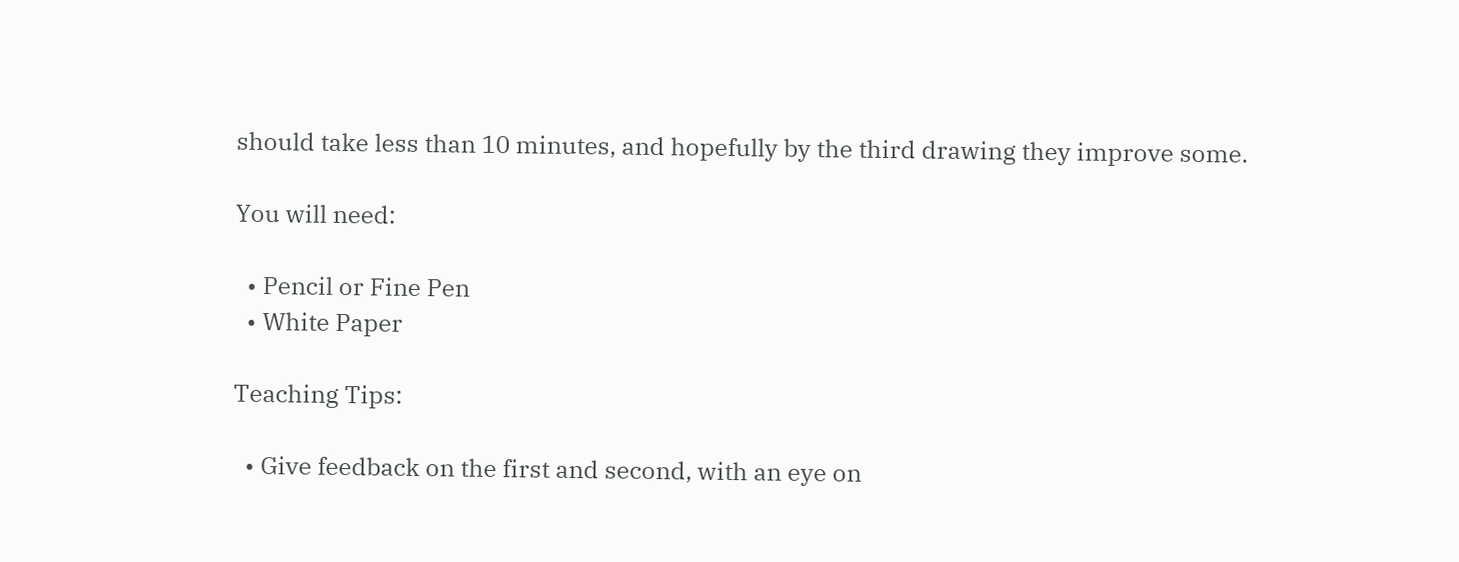should take less than 10 minutes, and hopefully by the third drawing they improve some.

You will need:

  • Pencil or Fine Pen
  • White Paper

Teaching Tips:

  • Give feedback on the first and second, with an eye on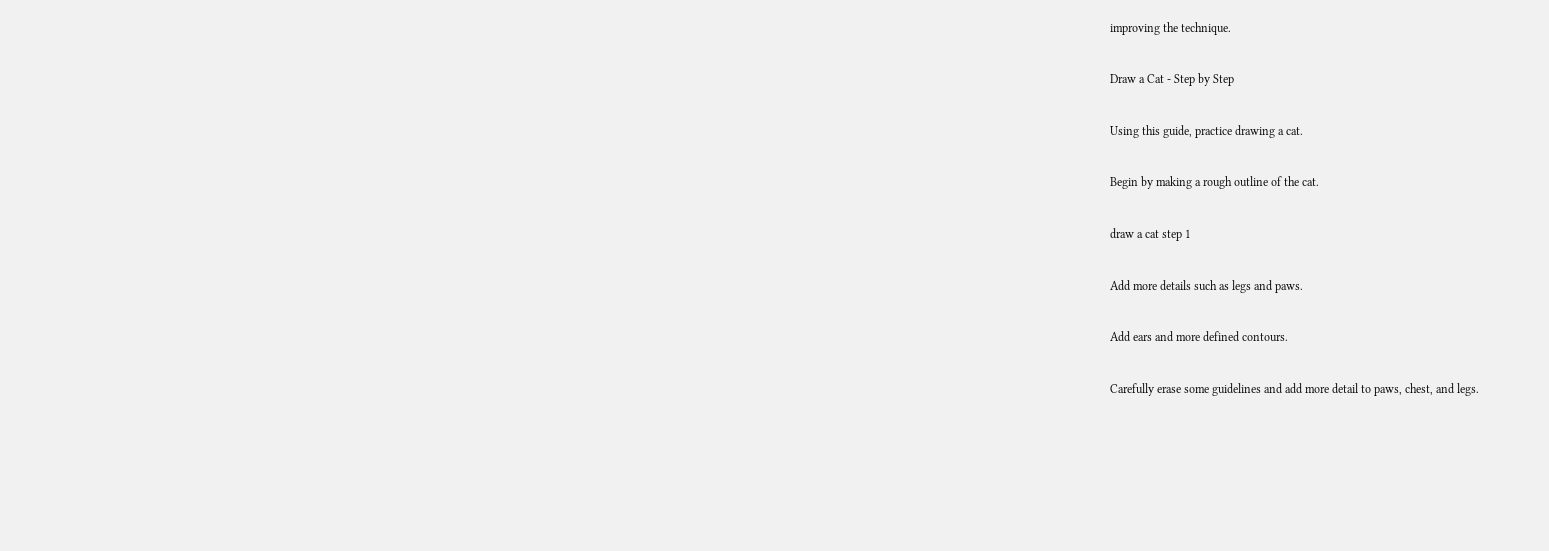improving the technique.

Draw a Cat - Step by Step

Using this guide, practice drawing a cat.

Begin by making a rough outline of the cat.

draw a cat step 1

Add more details such as legs and paws.

Add ears and more defined contours.

Carefully erase some guidelines and add more detail to paws, chest, and legs.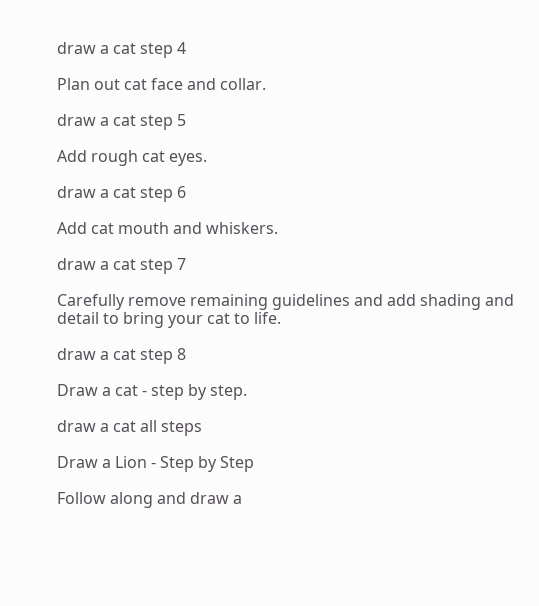draw a cat step 4

Plan out cat face and collar.

draw a cat step 5

Add rough cat eyes.

draw a cat step 6

Add cat mouth and whiskers.

draw a cat step 7

Carefully remove remaining guidelines and add shading and detail to bring your cat to life.

draw a cat step 8

Draw a cat - step by step.

draw a cat all steps

Draw a Lion - Step by Step

Follow along and draw a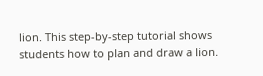lion. This step-by-step tutorial shows students how to plan and draw a lion.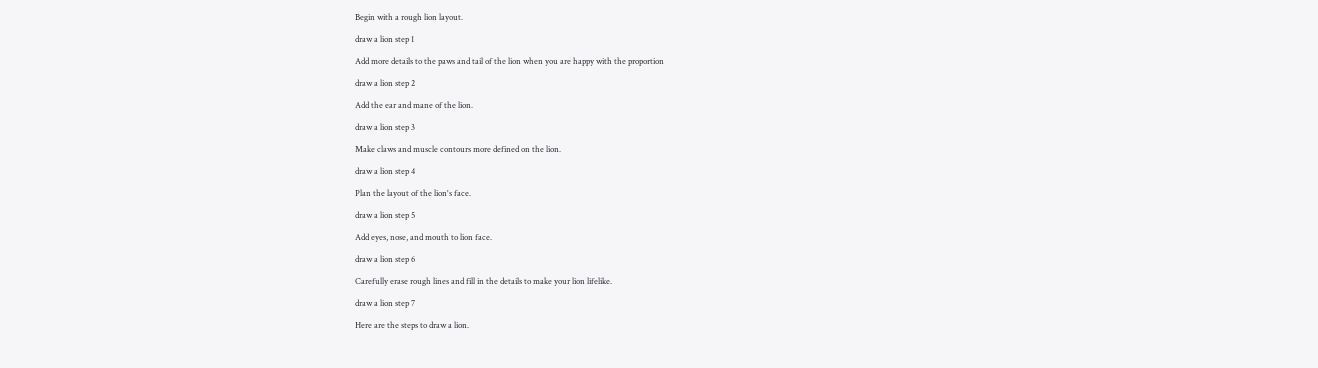Begin with a rough lion layout.

draw a lion step 1

Add more details to the paws and tail of the lion when you are happy with the proportion

draw a lion step 2

Add the ear and mane of the lion.

draw a lion step 3

Make claws and muscle contours more defined on the lion.

draw a lion step 4

Plan the layout of the lion's face.

draw a lion step 5

Add eyes, nose, and mouth to lion face.

draw a lion step 6

Carefully erase rough lines and fill in the details to make your lion lifelike.

draw a lion step 7

Here are the steps to draw a lion.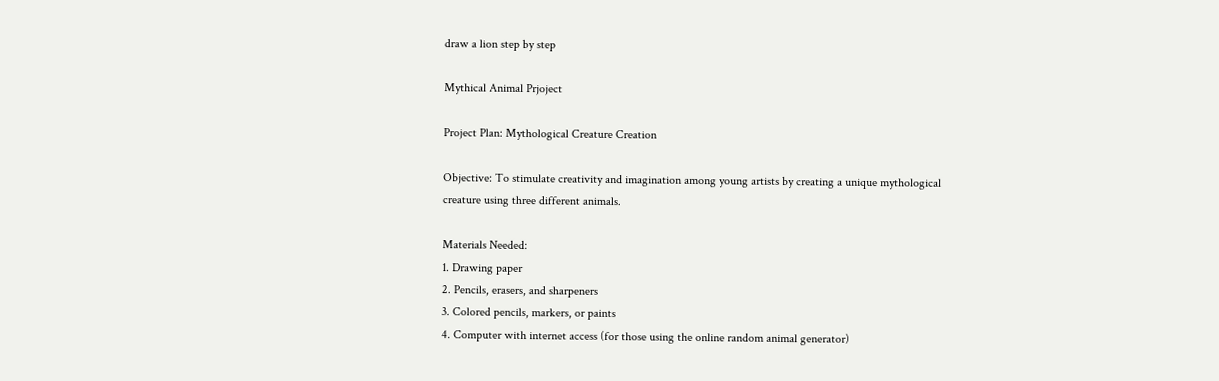draw a lion step by step

Mythical Animal Prjoject

Project Plan: Mythological Creature Creation

Objective: To stimulate creativity and imagination among young artists by creating a unique mythological creature using three different animals.

Materials Needed:
1. Drawing paper
2. Pencils, erasers, and sharpeners
3. Colored pencils, markers, or paints
4. Computer with internet access (for those using the online random animal generator)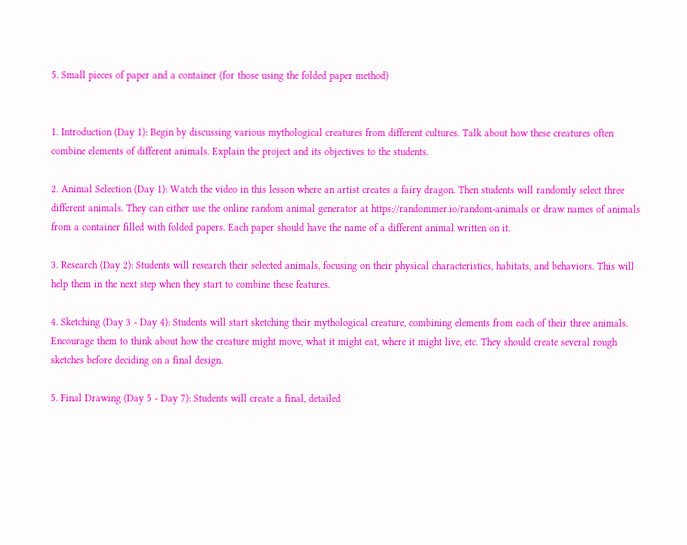5. Small pieces of paper and a container (for those using the folded paper method)


1. Introduction (Day 1): Begin by discussing various mythological creatures from different cultures. Talk about how these creatures often combine elements of different animals. Explain the project and its objectives to the students.

2. Animal Selection (Day 1): Watch the video in this lesson where an artist creates a fairy dragon. Then students will randomly select three different animals. They can either use the online random animal generator at https://randommer.io/random-animals or draw names of animals from a container filled with folded papers. Each paper should have the name of a different animal written on it.

3. Research (Day 2): Students will research their selected animals, focusing on their physical characteristics, habitats, and behaviors. This will help them in the next step when they start to combine these features.

4. Sketching (Day 3 - Day 4): Students will start sketching their mythological creature, combining elements from each of their three animals. Encourage them to think about how the creature might move, what it might eat, where it might live, etc. They should create several rough sketches before deciding on a final design.

5. Final Drawing (Day 5 - Day 7): Students will create a final, detailed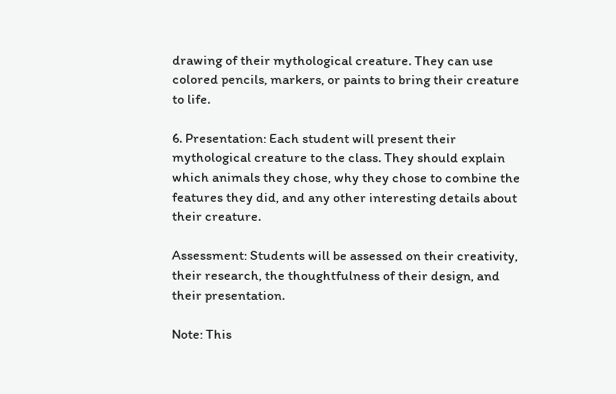drawing of their mythological creature. They can use colored pencils, markers, or paints to bring their creature to life.

6. Presentation: Each student will present their mythological creature to the class. They should explain which animals they chose, why they chose to combine the features they did, and any other interesting details about their creature.

Assessment: Students will be assessed on their creativity, their research, the thoughtfulness of their design, and their presentation.

Note: This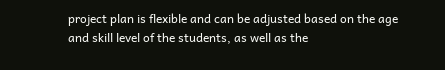project plan is flexible and can be adjusted based on the age and skill level of the students, as well as the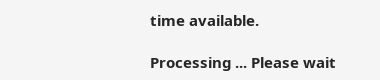time available.

Processing ... Please wait